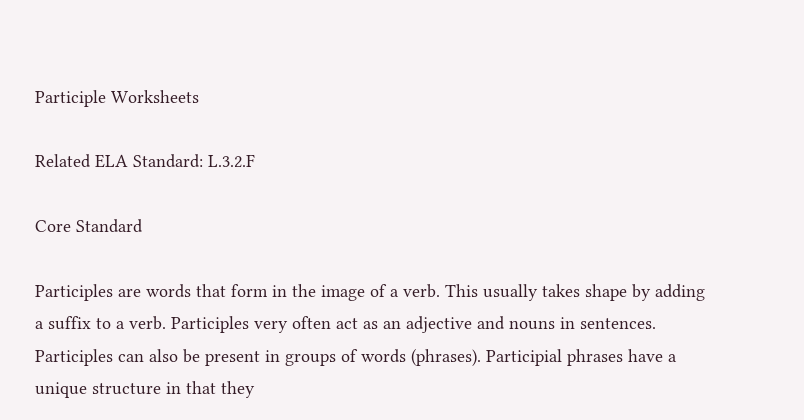Participle Worksheets

Related ELA Standard: L.3.2.F

Core Standard

Participles are words that form in the image of a verb. This usually takes shape by adding a suffix to a verb. Participles very often act as an adjective and nouns in sentences. Participles can also be present in groups of words (phrases). Participial phrases have a unique structure in that they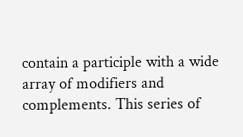contain a participle with a wide array of modifiers and complements. This series of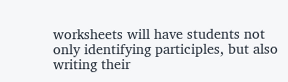worksheets will have students not only identifying participles, but also writing their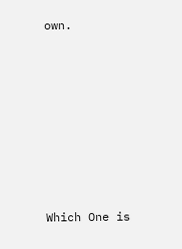own.









Which One is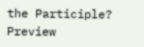the Participle? Preview